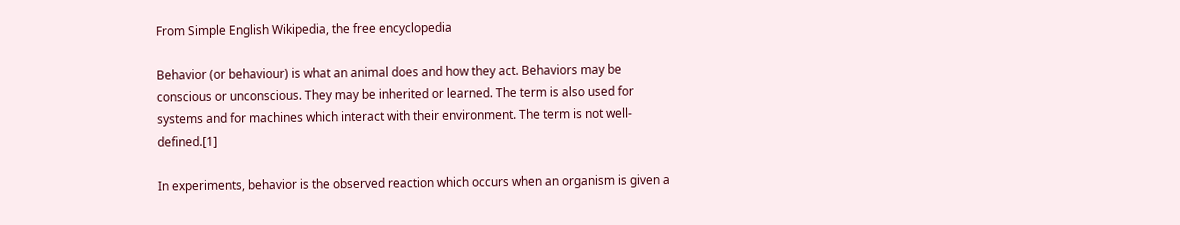From Simple English Wikipedia, the free encyclopedia

Behavior (or behaviour) is what an animal does and how they act. Behaviors may be conscious or unconscious. They may be inherited or learned. The term is also used for systems and for machines which interact with their environment. The term is not well-defined.[1]

In experiments, behavior is the observed reaction which occurs when an organism is given a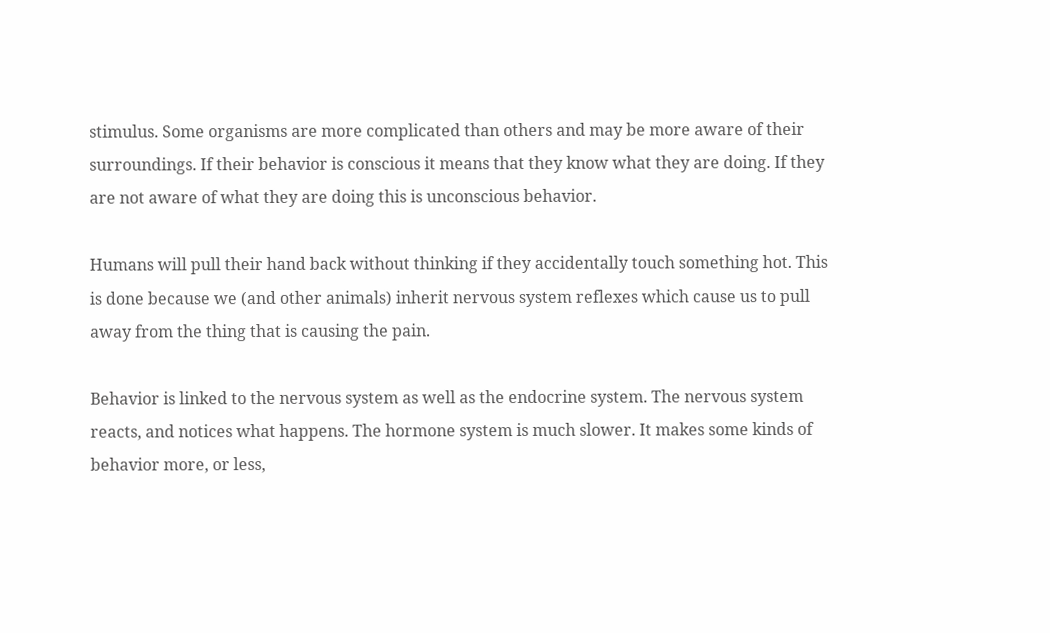stimulus. Some organisms are more complicated than others and may be more aware of their surroundings. If their behavior is conscious it means that they know what they are doing. If they are not aware of what they are doing this is unconscious behavior.

Humans will pull their hand back without thinking if they accidentally touch something hot. This is done because we (and other animals) inherit nervous system reflexes which cause us to pull away from the thing that is causing the pain.

Behavior is linked to the nervous system as well as the endocrine system. The nervous system reacts, and notices what happens. The hormone system is much slower. It makes some kinds of behavior more, or less,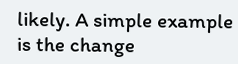likely. A simple example is the change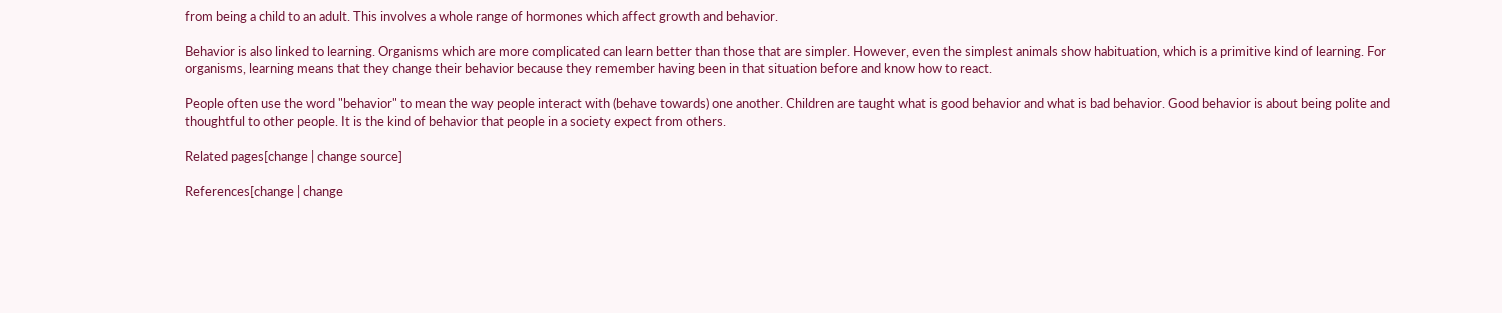from being a child to an adult. This involves a whole range of hormones which affect growth and behavior.

Behavior is also linked to learning. Organisms which are more complicated can learn better than those that are simpler. However, even the simplest animals show habituation, which is a primitive kind of learning. For organisms, learning means that they change their behavior because they remember having been in that situation before and know how to react.

People often use the word "behavior" to mean the way people interact with (behave towards) one another. Children are taught what is good behavior and what is bad behavior. Good behavior is about being polite and thoughtful to other people. It is the kind of behavior that people in a society expect from others.

Related pages[change | change source]

References[change | change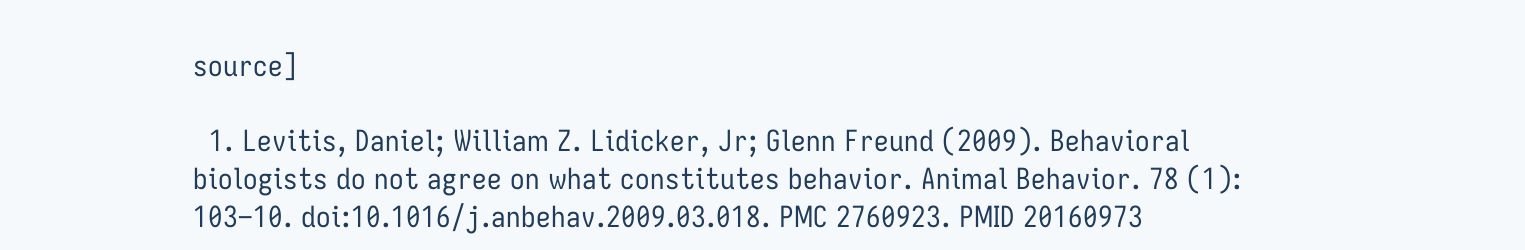source]

  1. Levitis, Daniel; William Z. Lidicker, Jr; Glenn Freund (2009). Behavioral biologists do not agree on what constitutes behavior. Animal Behavior. 78 (1): 103–10. doi:10.1016/j.anbehav.2009.03.018. PMC 2760923. PMID 20160973